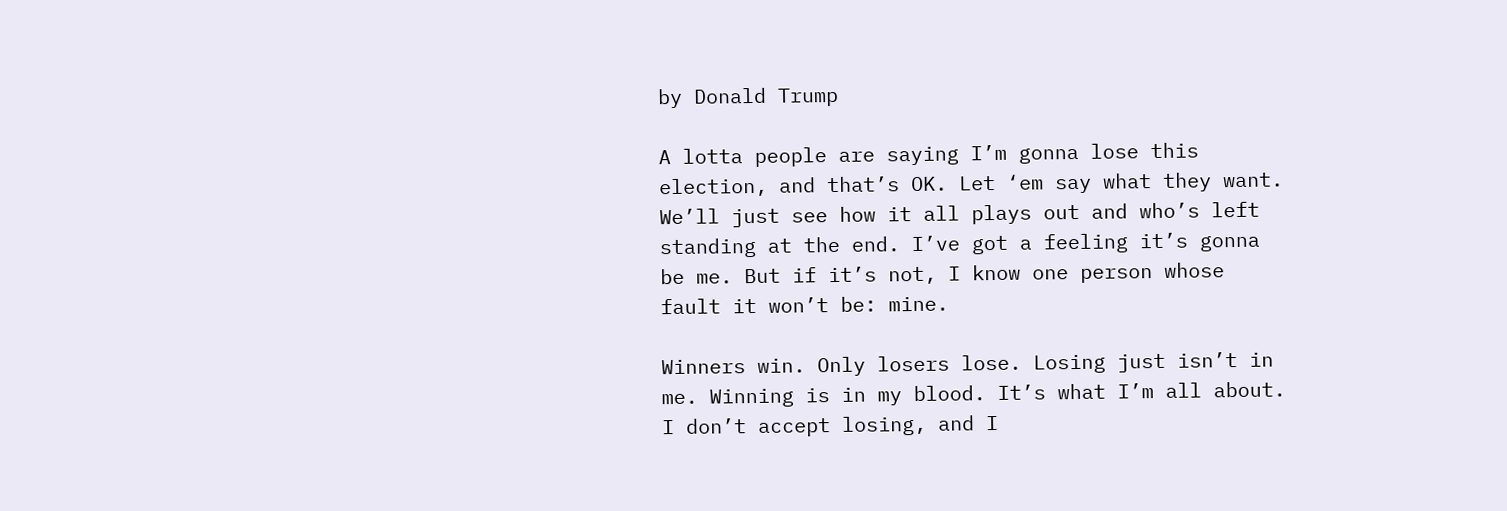by Donald Trump

A lotta people are saying I’m gonna lose this election, and that’s OK. Let ‘em say what they want. We’ll just see how it all plays out and who’s left standing at the end. I’ve got a feeling it’s gonna be me. But if it’s not, I know one person whose fault it won’t be: mine.

Winners win. Only losers lose. Losing just isn’t in me. Winning is in my blood. It’s what I’m all about. I don’t accept losing, and I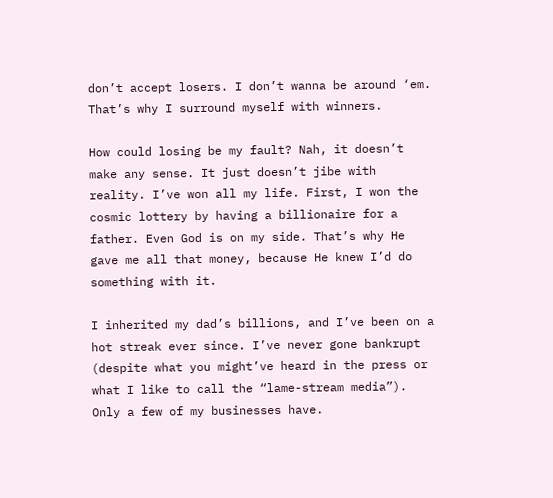don’t accept losers. I don’t wanna be around ‘em. That’s why I surround myself with winners.

How could losing be my fault? Nah, it doesn’t make any sense. It just doesn’t jibe with reality. I’ve won all my life. First, I won the cosmic lottery by having a billionaire for a father. Even God is on my side. That’s why He gave me all that money, because He knew I’d do something with it.

I inherited my dad’s billions, and I’ve been on a hot streak ever since. I’ve never gone bankrupt (despite what you might’ve heard in the press or what I like to call the “lame-stream media”). Only a few of my businesses have.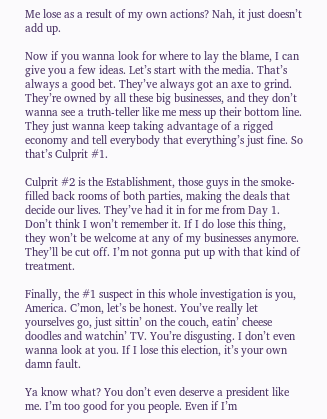Me lose as a result of my own actions? Nah, it just doesn’t add up.

Now if you wanna look for where to lay the blame, I can give you a few ideas. Let’s start with the media. That’s always a good bet. They’ve always got an axe to grind. They’re owned by all these big businesses, and they don’t wanna see a truth-teller like me mess up their bottom line. They just wanna keep taking advantage of a rigged economy and tell everybody that everything’s just fine. So that’s Culprit #1.

Culprit #2 is the Establishment, those guys in the smoke-filled back rooms of both parties, making the deals that decide our lives. They’ve had it in for me from Day 1. Don’t think I won’t remember it. If I do lose this thing, they won’t be welcome at any of my businesses anymore. They’ll be cut off. I’m not gonna put up with that kind of treatment.

Finally, the #1 suspect in this whole investigation is you, America. C’mon, let’s be honest. You’ve really let yourselves go, just sittin’ on the couch, eatin’ cheese doodles and watchin’ TV. You’re disgusting. I don’t even wanna look at you. If I lose this election, it’s your own damn fault.

Ya know what? You don’t even deserve a president like me. I’m too good for you people. Even if I’m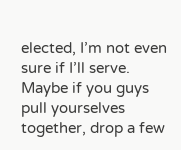elected, I’m not even sure if I’ll serve. Maybe if you guys pull yourselves together, drop a few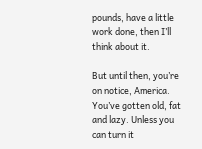pounds, have a little work done, then I’ll think about it.

But until then, you’re on notice, America. You’ve gotten old, fat and lazy. Unless you can turn it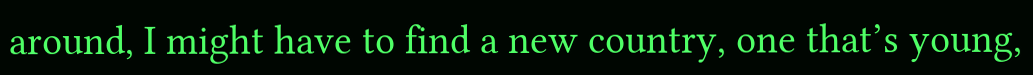around, I might have to find a new country, one that’s young,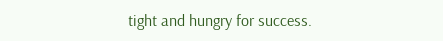tight and hungry for success.